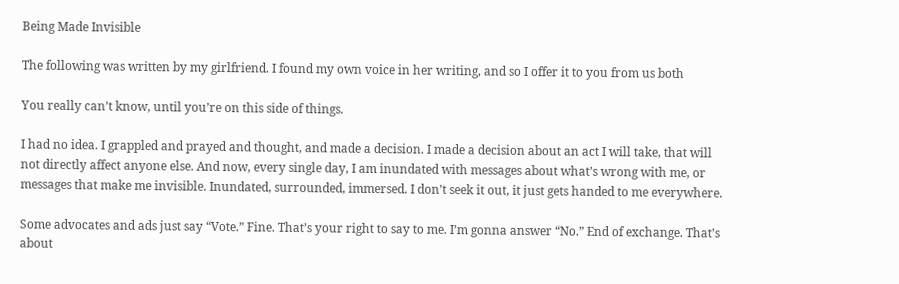Being Made Invisible

The following was written by my girlfriend. I found my own voice in her writing, and so I offer it to you from us both

You really can’t know, until you’re on this side of things.

I had no idea. I grappled and prayed and thought, and made a decision. I made a decision about an act I will take, that will not directly affect anyone else. And now, every single day, I am inundated with messages about what’s wrong with me, or messages that make me invisible. Inundated, surrounded, immersed. I don’t seek it out, it just gets handed to me everywhere.

Some advocates and ads just say “Vote.” Fine. That’s your right to say to me. I’m gonna answer “No.” End of exchange. That’s about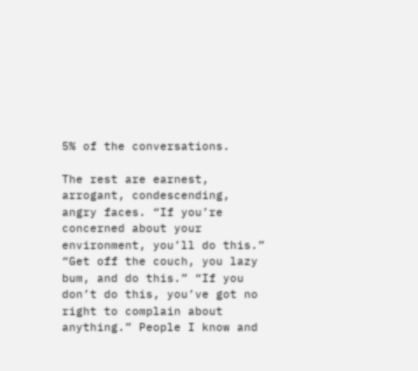5% of the conversations.

The rest are earnest, arrogant, condescending, angry faces. “If you’re concerned about your environment, you’ll do this.” “Get off the couch, you lazy bum, and do this.” “If you don’t do this, you’ve got no right to complain about anything.” People I know and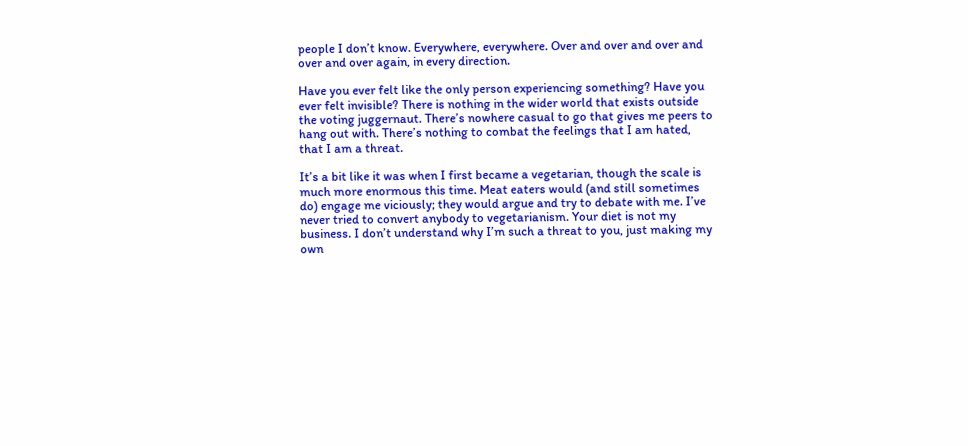people I don’t know. Everywhere, everywhere. Over and over and over and over and over again, in every direction.

Have you ever felt like the only person experiencing something? Have you ever felt invisible? There is nothing in the wider world that exists outside the voting juggernaut. There’s nowhere casual to go that gives me peers to hang out with. There’s nothing to combat the feelings that I am hated, that I am a threat.

It’s a bit like it was when I first became a vegetarian, though the scale is much more enormous this time. Meat eaters would (and still sometimes do) engage me viciously; they would argue and try to debate with me. I’ve never tried to convert anybody to vegetarianism. Your diet is not my business. I don’t understand why I’m such a threat to you, just making my own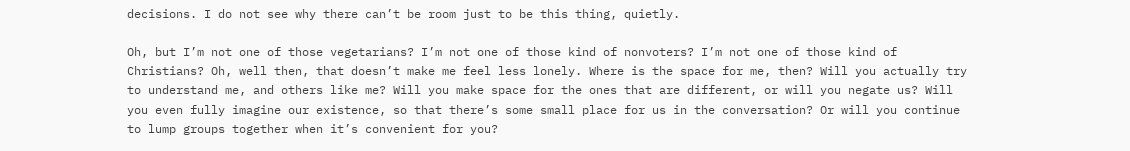decisions. I do not see why there can’t be room just to be this thing, quietly.

Oh, but I’m not one of those vegetarians? I’m not one of those kind of nonvoters? I’m not one of those kind of Christians? Oh, well then, that doesn’t make me feel less lonely. Where is the space for me, then? Will you actually try to understand me, and others like me? Will you make space for the ones that are different, or will you negate us? Will you even fully imagine our existence, so that there’s some small place for us in the conversation? Or will you continue to lump groups together when it’s convenient for you?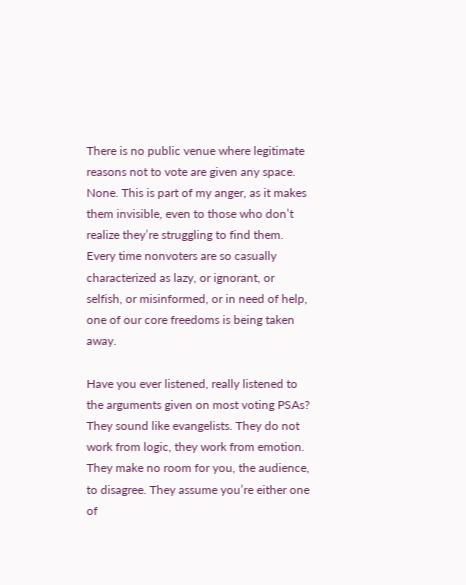There is no public venue where legitimate reasons not to vote are given any space. None. This is part of my anger, as it makes them invisible, even to those who don’t realize they’re struggling to find them. Every time nonvoters are so casually characterized as lazy, or ignorant, or selfish, or misinformed, or in need of help, one of our core freedoms is being taken away.

Have you ever listened, really listened to the arguments given on most voting PSAs? They sound like evangelists. They do not work from logic, they work from emotion. They make no room for you, the audience, to disagree. They assume you’re either one of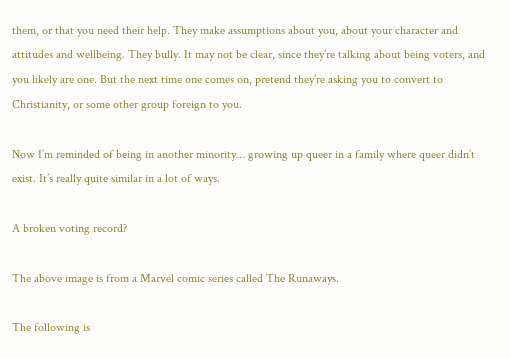them, or that you need their help. They make assumptions about you, about your character and attitudes and wellbeing. They bully. It may not be clear, since they’re talking about being voters, and you likely are one. But the next time one comes on, pretend they’re asking you to convert to Christianity, or some other group foreign to you.

Now I’m reminded of being in another minority… growing up queer in a family where queer didn’t exist. It’s really quite similar in a lot of ways.

A broken voting record?

The above image is from a Marvel comic series called The Runaways.

The following is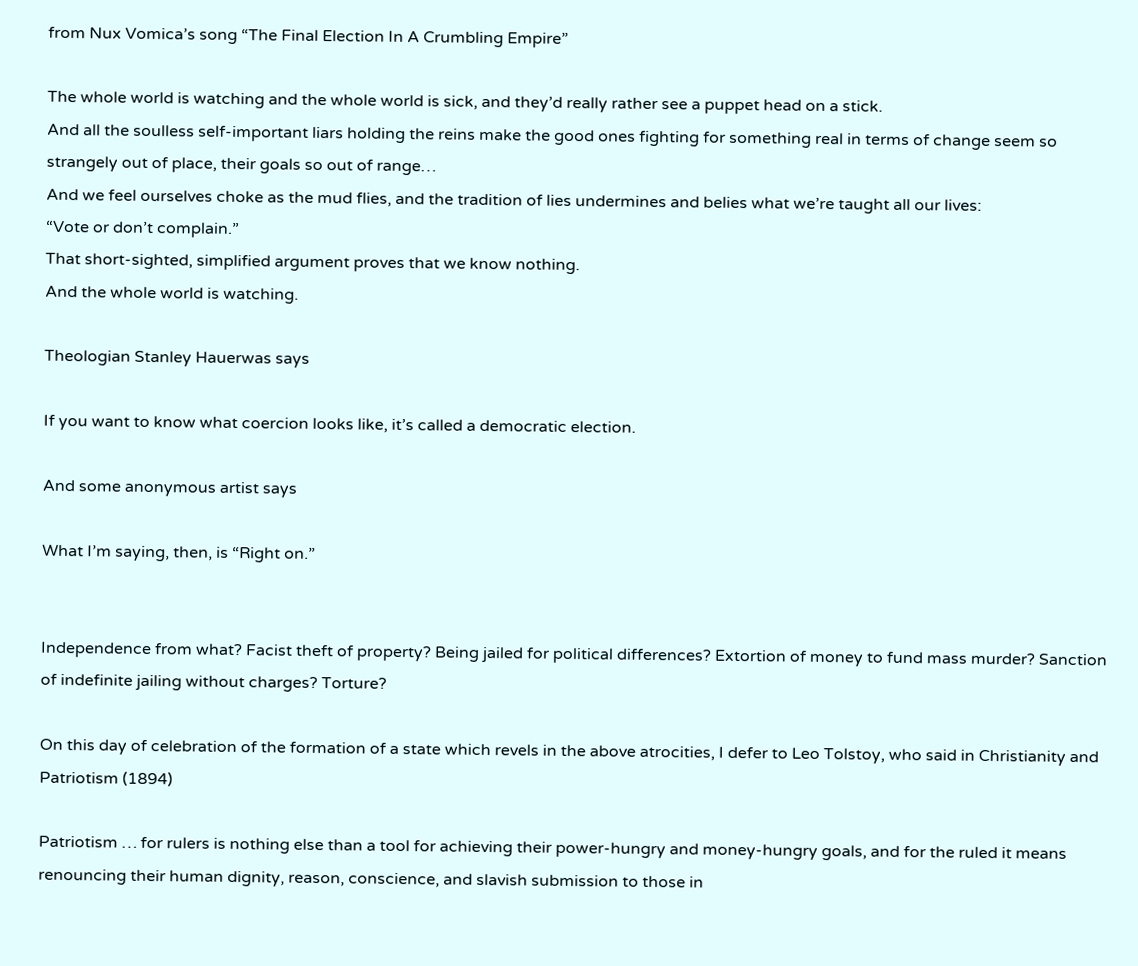from Nux Vomica’s song “The Final Election In A Crumbling Empire”

The whole world is watching and the whole world is sick, and they’d really rather see a puppet head on a stick.
And all the soulless self-important liars holding the reins make the good ones fighting for something real in terms of change seem so strangely out of place, their goals so out of range…
And we feel ourselves choke as the mud flies, and the tradition of lies undermines and belies what we’re taught all our lives:
“Vote or don’t complain.”
That short-sighted, simplified argument proves that we know nothing.
And the whole world is watching.

Theologian Stanley Hauerwas says

If you want to know what coercion looks like, it’s called a democratic election.

And some anonymous artist says

What I’m saying, then, is “Right on.”


Independence from what? Facist theft of property? Being jailed for political differences? Extortion of money to fund mass murder? Sanction of indefinite jailing without charges? Torture?

On this day of celebration of the formation of a state which revels in the above atrocities, I defer to Leo Tolstoy, who said in Christianity and Patriotism (1894)

Patriotism … for rulers is nothing else than a tool for achieving their power-hungry and money-hungry goals, and for the ruled it means renouncing their human dignity, reason, conscience, and slavish submission to those in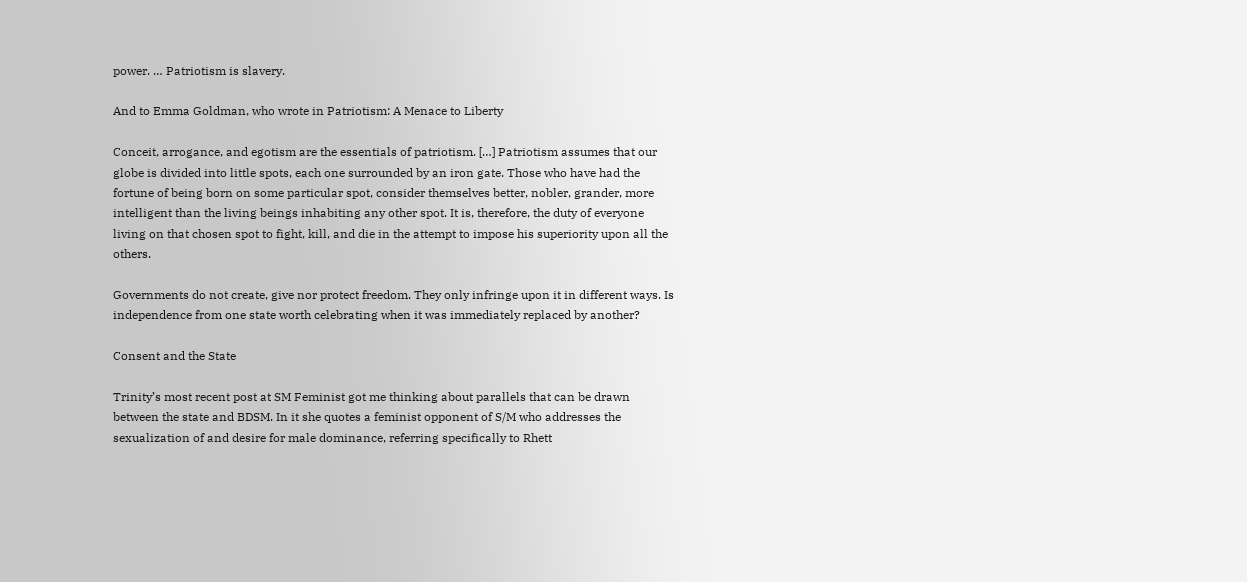power. … Patriotism is slavery.

And to Emma Goldman, who wrote in Patriotism: A Menace to Liberty

Conceit, arrogance, and egotism are the essentials of patriotism. […] Patriotism assumes that our globe is divided into little spots, each one surrounded by an iron gate. Those who have had the fortune of being born on some particular spot, consider themselves better, nobler, grander, more intelligent than the living beings inhabiting any other spot. It is, therefore, the duty of everyone living on that chosen spot to fight, kill, and die in the attempt to impose his superiority upon all the others.

Governments do not create, give nor protect freedom. They only infringe upon it in different ways. Is independence from one state worth celebrating when it was immediately replaced by another?

Consent and the State

Trinity’s most recent post at SM Feminist got me thinking about parallels that can be drawn between the state and BDSM. In it she quotes a feminist opponent of S/M who addresses the sexualization of and desire for male dominance, referring specifically to Rhett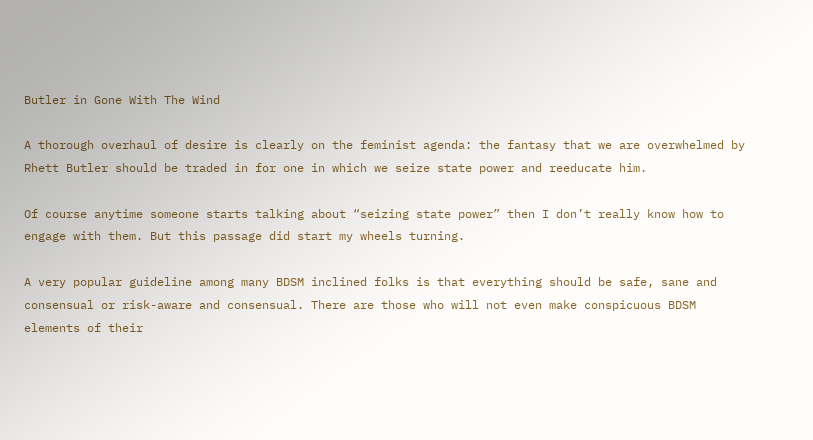Butler in Gone With The Wind

A thorough overhaul of desire is clearly on the feminist agenda: the fantasy that we are overwhelmed by Rhett Butler should be traded in for one in which we seize state power and reeducate him.

Of course anytime someone starts talking about “seizing state power” then I don’t really know how to engage with them. But this passage did start my wheels turning.

A very popular guideline among many BDSM inclined folks is that everything should be safe, sane and consensual or risk-aware and consensual. There are those who will not even make conspicuous BDSM elements of their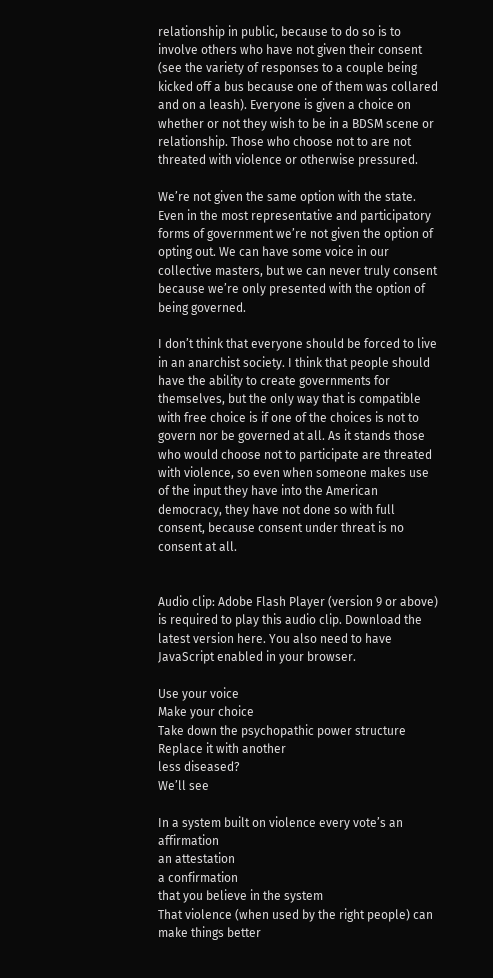relationship in public, because to do so is to involve others who have not given their consent (see the variety of responses to a couple being kicked off a bus because one of them was collared and on a leash). Everyone is given a choice on whether or not they wish to be in a BDSM scene or relationship. Those who choose not to are not threated with violence or otherwise pressured.

We’re not given the same option with the state. Even in the most representative and participatory forms of government we’re not given the option of opting out. We can have some voice in our collective masters, but we can never truly consent because we’re only presented with the option of being governed.

I don’t think that everyone should be forced to live in an anarchist society. I think that people should have the ability to create governments for themselves, but the only way that is compatible with free choice is if one of the choices is not to govern nor be governed at all. As it stands those who would choose not to participate are threated with violence, so even when someone makes use of the input they have into the American democracy, they have not done so with full consent, because consent under threat is no consent at all.


Audio clip: Adobe Flash Player (version 9 or above) is required to play this audio clip. Download the latest version here. You also need to have JavaScript enabled in your browser.

Use your voice
Make your choice
Take down the psychopathic power structure
Replace it with another
less diseased?
We’ll see

In a system built on violence every vote’s an affirmation
an attestation
a confirmation
that you believe in the system
That violence (when used by the right people) can make things better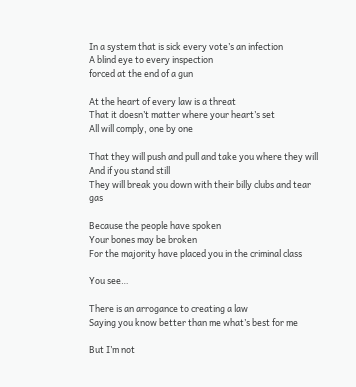In a system that is sick every vote’s an infection
A blind eye to every inspection
forced at the end of a gun

At the heart of every law is a threat
That it doesn’t matter where your heart’s set
All will comply, one by one

That they will push and pull and take you where they will
And if you stand still
They will break you down with their billy clubs and tear gas

Because the people have spoken
Your bones may be broken
For the majority have placed you in the criminal class

You see…

There is an arrogance to creating a law
Saying you know better than me what’s best for me

But I’m not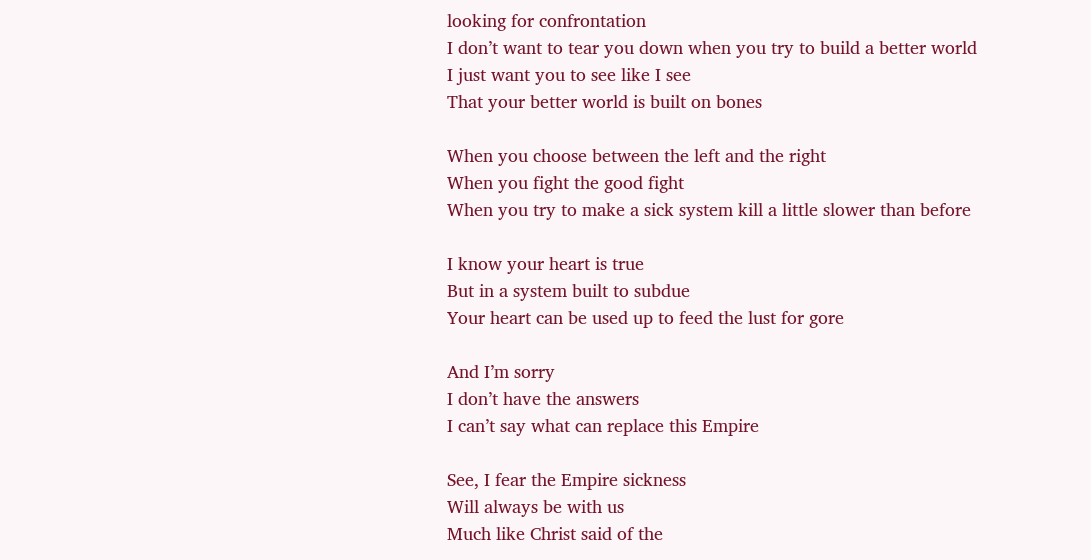looking for confrontation
I don’t want to tear you down when you try to build a better world
I just want you to see like I see
That your better world is built on bones

When you choose between the left and the right
When you fight the good fight
When you try to make a sick system kill a little slower than before

I know your heart is true
But in a system built to subdue
Your heart can be used up to feed the lust for gore

And I’m sorry
I don’t have the answers
I can’t say what can replace this Empire

See, I fear the Empire sickness
Will always be with us
Much like Christ said of the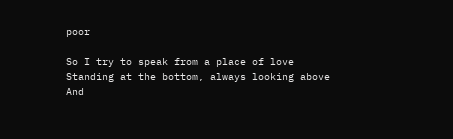poor

So I try to speak from a place of love
Standing at the bottom, always looking above
And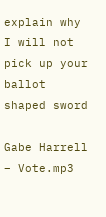explain why I will not pick up your ballot shaped sword

Gabe Harrell – Vote.mp3